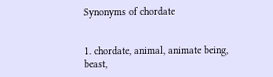Synonyms of chordate


1. chordate, animal, animate being, beast,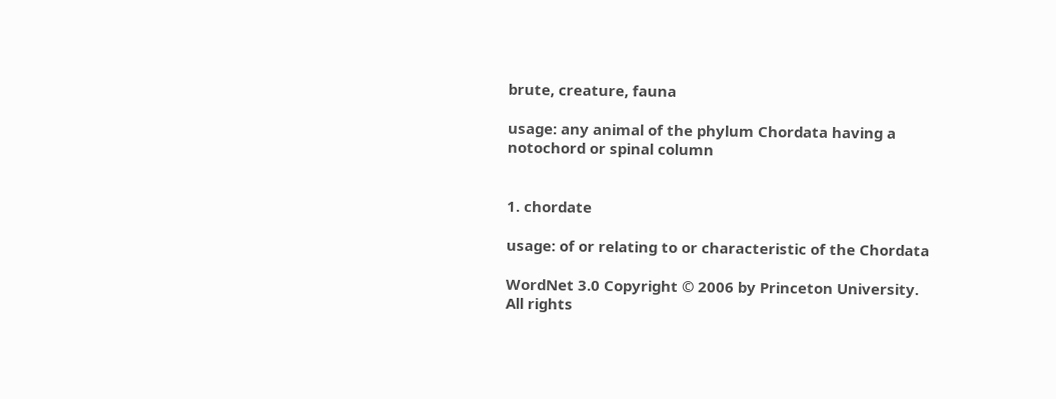brute, creature, fauna

usage: any animal of the phylum Chordata having a notochord or spinal column


1. chordate

usage: of or relating to or characteristic of the Chordata

WordNet 3.0 Copyright © 2006 by Princeton University.
All rights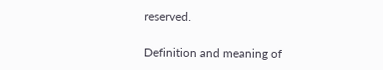reserved.

Definition and meaning of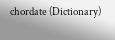chordate (Dictionary)